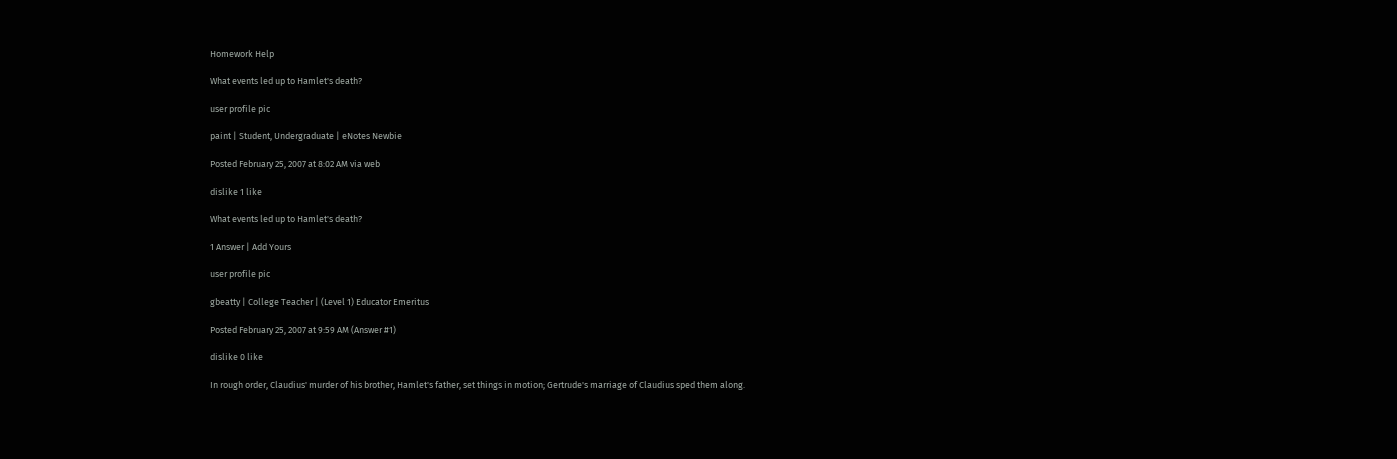Homework Help

What events led up to Hamlet's death?

user profile pic

paint | Student, Undergraduate | eNotes Newbie

Posted February 25, 2007 at 8:02 AM via web

dislike 1 like

What events led up to Hamlet's death?

1 Answer | Add Yours

user profile pic

gbeatty | College Teacher | (Level 1) Educator Emeritus

Posted February 25, 2007 at 9:59 AM (Answer #1)

dislike 0 like

In rough order, Claudius' murder of his brother, Hamlet's father, set things in motion; Gertrude's marriage of Claudius sped them along.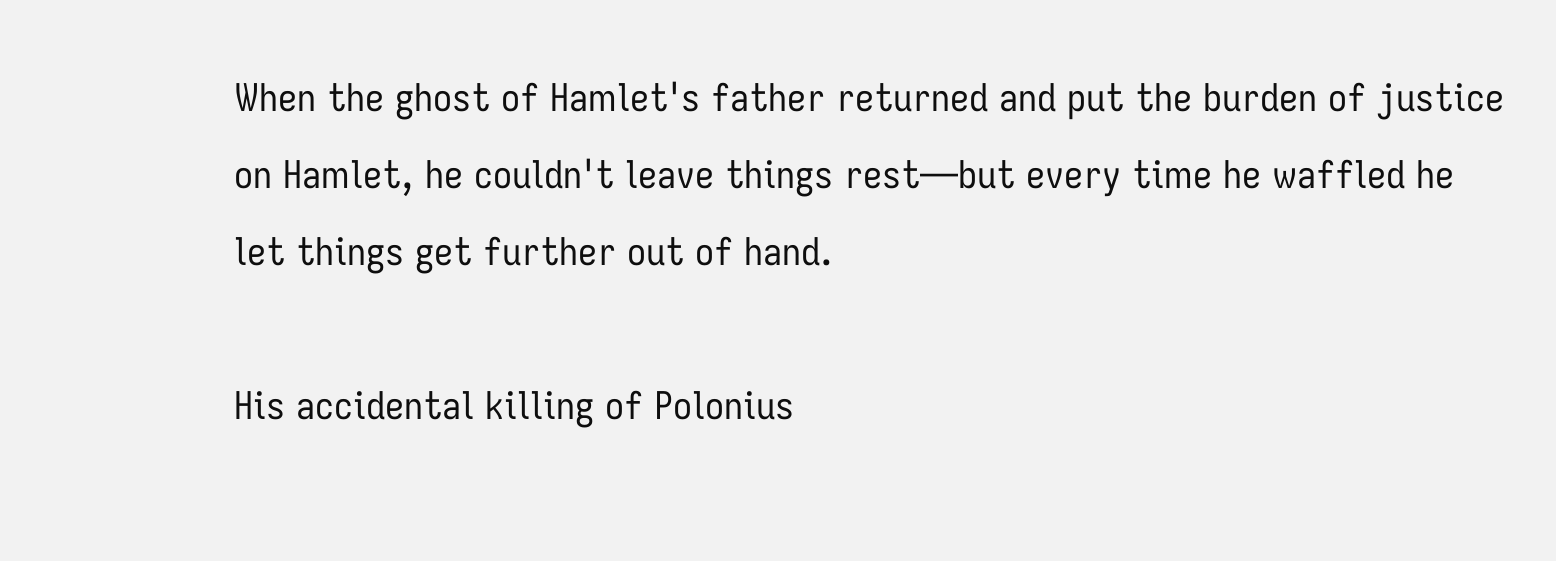When the ghost of Hamlet's father returned and put the burden of justice on Hamlet, he couldn't leave things rest—but every time he waffled he let things get further out of hand.

His accidental killing of Polonius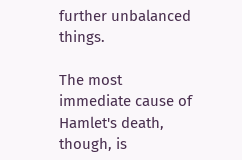further unbalanced things.

The most immediate cause of Hamlet's death, though, is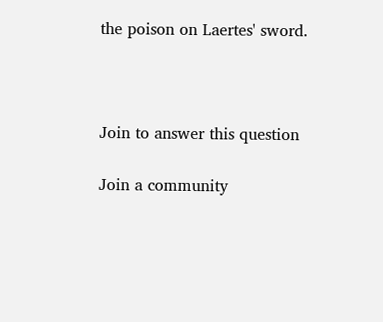the poison on Laertes' sword.



Join to answer this question

Join a community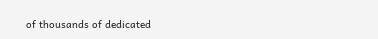of thousands of dedicated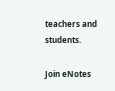teachers and students.

Join eNotes